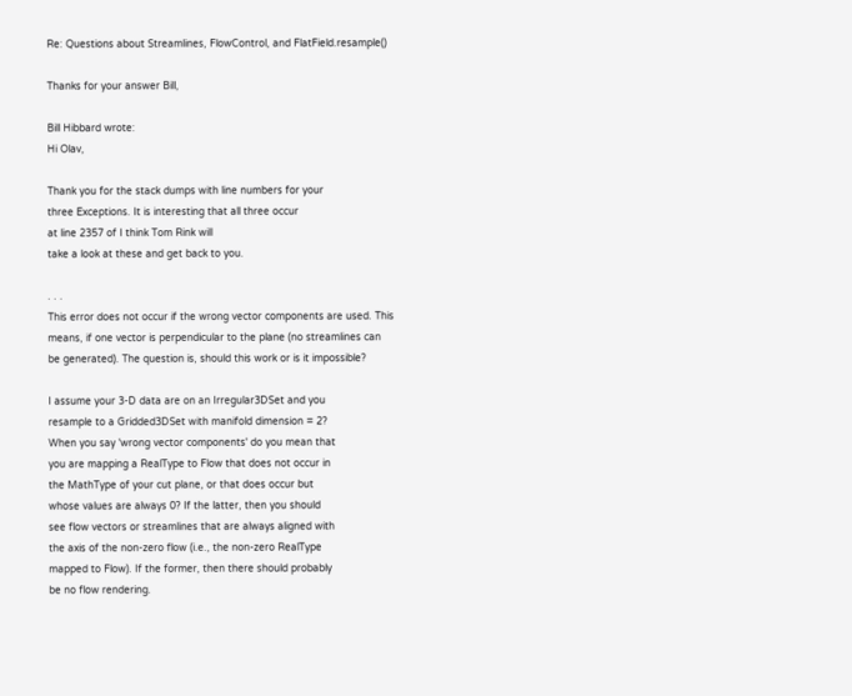Re: Questions about Streamlines, FlowControl, and FlatField.resample()

Thanks for your answer Bill,

Bill Hibbard wrote:
Hi Olav,

Thank you for the stack dumps with line numbers for your
three Exceptions. It is interesting that all three occur
at line 2357 of I think Tom Rink will
take a look at these and get back to you.

. . .
This error does not occur if the wrong vector components are used. This
means, if one vector is perpendicular to the plane (no streamlines can
be generated). The question is, should this work or is it impossible?

I assume your 3-D data are on an Irregular3DSet and you
resample to a Gridded3DSet with manifold dimension = 2?
When you say 'wrong vector components' do you mean that
you are mapping a RealType to Flow that does not occur in
the MathType of your cut plane, or that does occur but
whose values are always 0? If the latter, then you should
see flow vectors or streamlines that are always aligned with
the axis of the non-zero flow (i.e., the non-zero RealType
mapped to Flow). If the former, then there should probably
be no flow rendering.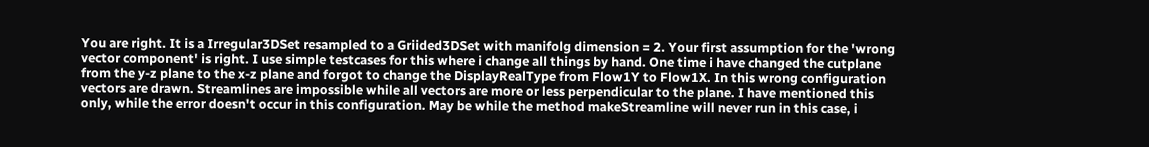You are right. It is a Irregular3DSet resampled to a Griided3DSet with manifolg dimension = 2. Your first assumption for the 'wrong vector component' is right. I use simple testcases for this where i change all things by hand. One time i have changed the cutplane from the y-z plane to the x-z plane and forgot to change the DisplayRealType from Flow1Y to Flow1X. In this wrong configuration vectors are drawn. Streamlines are impossible while all vectors are more or less perpendicular to the plane. I have mentioned this only, while the error doesn't occur in this configuration. May be while the method makeStreamline will never run in this case, i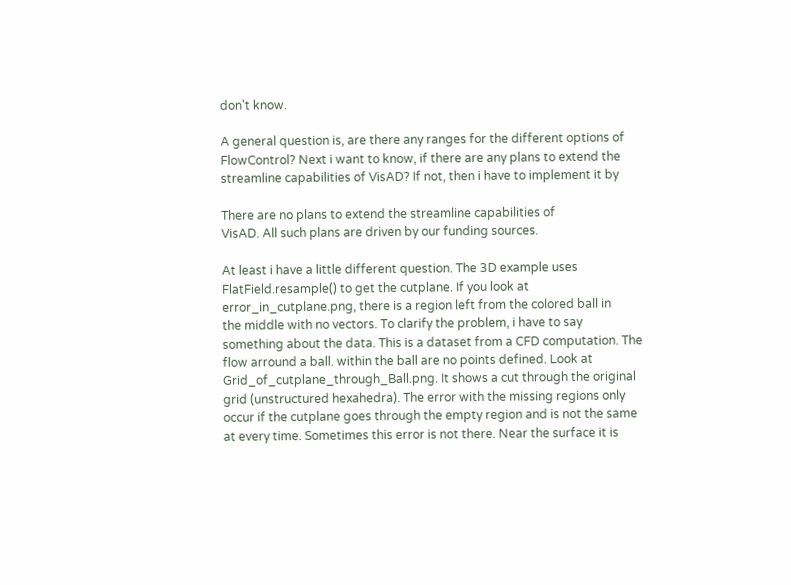don't know.

A general question is, are there any ranges for the different options of
FlowControl? Next i want to know, if there are any plans to extend the
streamline capabilities of VisAD? If not, then i have to implement it by

There are no plans to extend the streamline capabilities of
VisAD. All such plans are driven by our funding sources.

At least i have a little different question. The 3D example uses
FlatField.resample() to get the cutplane. If you look at
error_in_cutplane.png, there is a region left from the colored ball in
the middle with no vectors. To clarify the problem, i have to say
something about the data. This is a dataset from a CFD computation. The
flow arround a ball. within the ball are no points defined. Look at
Grid_of_cutplane_through_Ball.png. It shows a cut through the original
grid (unstructured hexahedra). The error with the missing regions only
occur if the cutplane goes through the empty region and is not the same
at every time. Sometimes this error is not there. Near the surface it is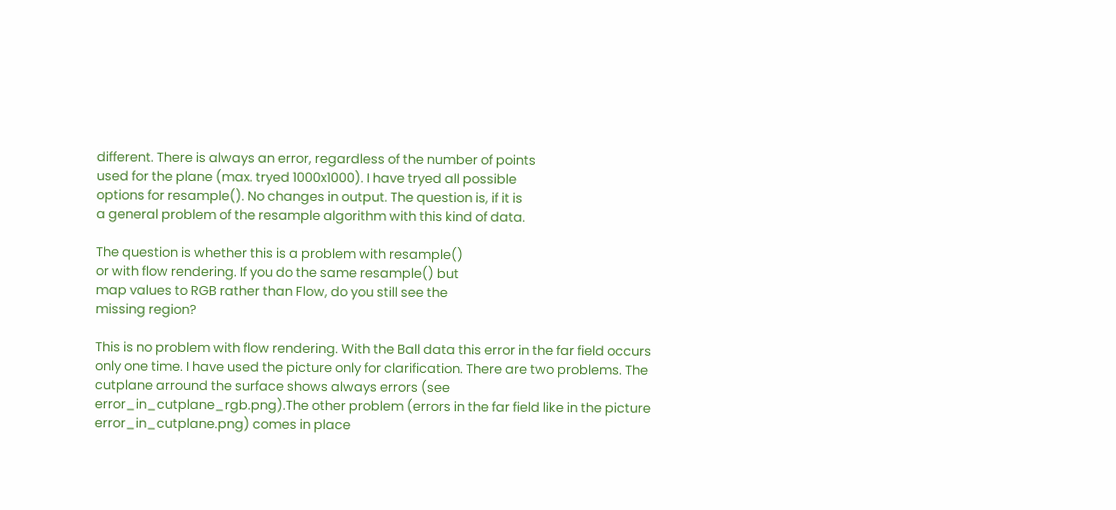different. There is always an error, regardless of the number of points
used for the plane (max. tryed 1000x1000). I have tryed all possible
options for resample(). No changes in output. The question is, if it is
a general problem of the resample algorithm with this kind of data.

The question is whether this is a problem with resample()
or with flow rendering. If you do the same resample() but
map values to RGB rather than Flow, do you still see the
missing region?

This is no problem with flow rendering. With the Ball data this error in the far field occurs only one time. I have used the picture only for clarification. There are two problems. The cutplane arround the surface shows always errors (see error_in_cutplane_rgb.png).The other problem (errors in the far field like in the picture error_in_cutplane.png) comes in place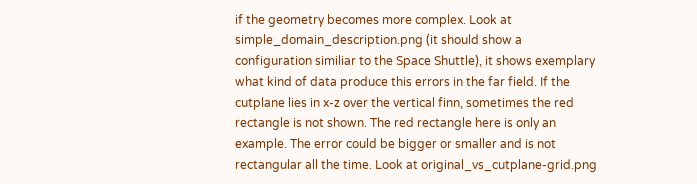if the geometry becomes more complex. Look at simple_domain_description.png (it should show a configuration similiar to the Space Shuttle), it shows exemplary what kind of data produce this errors in the far field. If the cutplane lies in x-z over the vertical finn, sometimes the red rectangle is not shown. The red rectangle here is only an example. The error could be bigger or smaller and is not rectangular all the time. Look at original_vs_cutplane-grid.png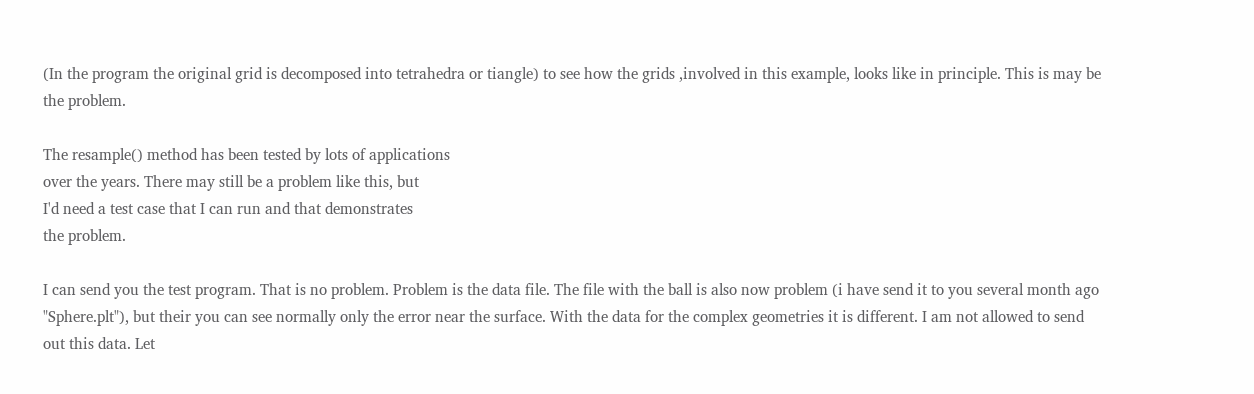(In the program the original grid is decomposed into tetrahedra or tiangle) to see how the grids ,involved in this example, looks like in principle. This is may be the problem.

The resample() method has been tested by lots of applications
over the years. There may still be a problem like this, but
I'd need a test case that I can run and that demonstrates
the problem.

I can send you the test program. That is no problem. Problem is the data file. The file with the ball is also now problem (i have send it to you several month ago "Sphere.plt"), but their you can see normally only the error near the surface. With the data for the complex geometries it is different. I am not allowed to send out this data. Let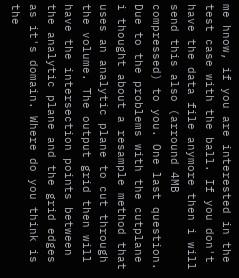me hnow, if you are interested in the test case with the ball. If you don't have the data file anymore then i will send this also (arround 4MB compressed) to you. One last question. Due to the problems with the cutplane i thought about a resample method that uses an analytic plane to cut through the volume. The output grid then will have the intersection points between the analytic plane and the grid edges as it's domain. Where do you think is the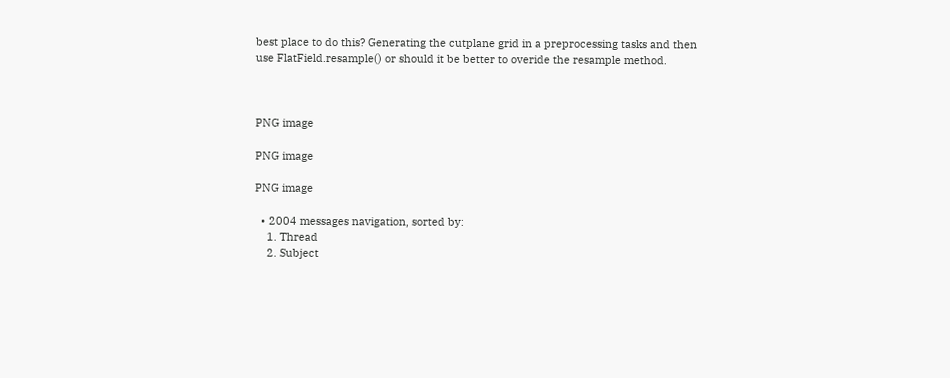best place to do this? Generating the cutplane grid in a preprocessing tasks and then use FlatField.resample() or should it be better to overide the resample method.



PNG image

PNG image

PNG image

  • 2004 messages navigation, sorted by:
    1. Thread
    2. Subject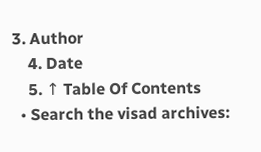3. Author
    4. Date
    5. ↑ Table Of Contents
  • Search the visad archives: